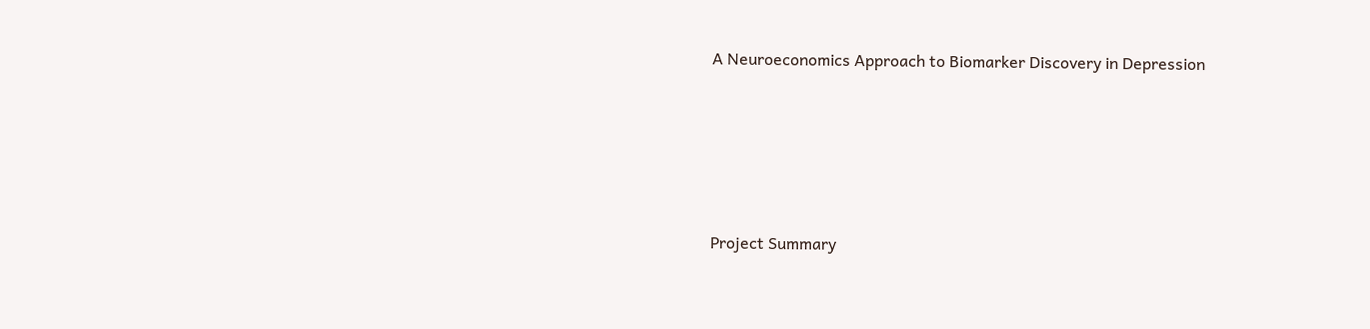A Neuroeconomics Approach to Biomarker Discovery in Depression





Project Summary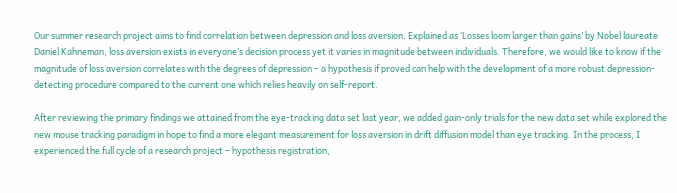Our summer research project aims to find correlation between depression and loss aversion. Explained as ‘Losses loom larger than gains’ by Nobel laureate Daniel Kahneman, loss aversion exists in everyone’s decision process yet it varies in magnitude between individuals. Therefore, we would like to know if the magnitude of loss aversion correlates with the degrees of depression – a hypothesis if proved can help with the development of a more robust depression-detecting procedure compared to the current one which relies heavily on self-report.

After reviewing the primary findings we attained from the eye-tracking data set last year, we added gain-only trials for the new data set while explored the new mouse tracking paradigm in hope to find a more elegant measurement for loss aversion in drift diffusion model than eye tracking. In the process, I experienced the full cycle of a research project – hypothesis registration,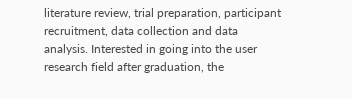literature review, trial preparation, participant recruitment, data collection and data analysis. Interested in going into the user research field after graduation, the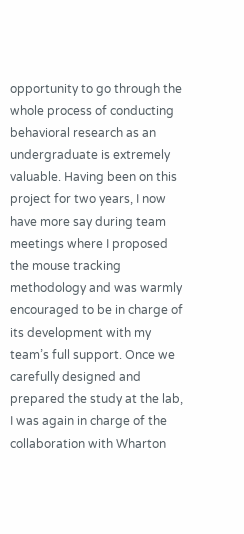opportunity to go through the whole process of conducting behavioral research as an undergraduate is extremely valuable. Having been on this project for two years, I now have more say during team meetings where I proposed the mouse tracking methodology and was warmly encouraged to be in charge of its development with my team’s full support. Once we carefully designed and prepared the study at the lab, I was again in charge of the collaboration with Wharton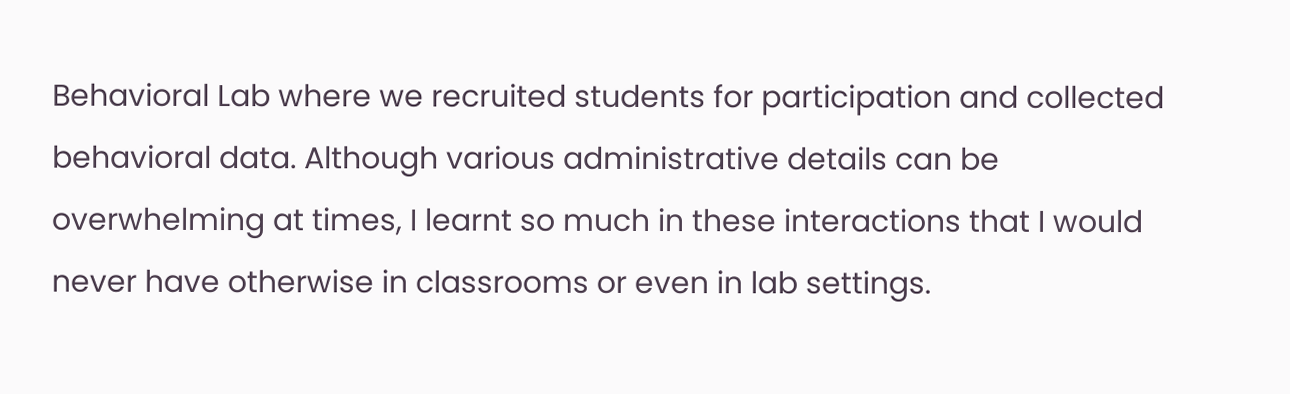Behavioral Lab where we recruited students for participation and collected behavioral data. Although various administrative details can be overwhelming at times, I learnt so much in these interactions that I would never have otherwise in classrooms or even in lab settings.